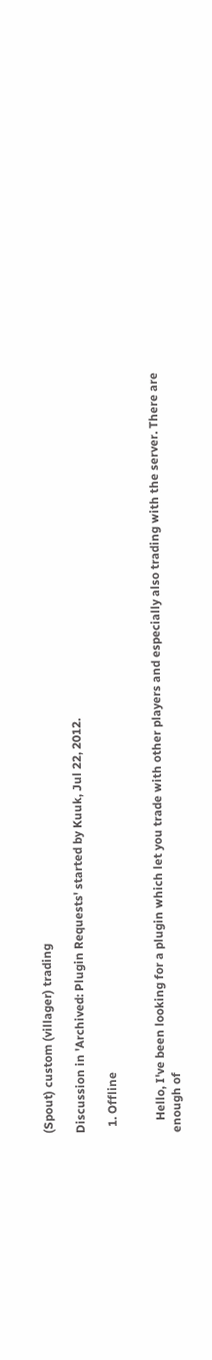(Spout) custom (villager) trading

Discussion in 'Archived: Plugin Requests' started by Kuuk, Jul 22, 2012.

  1. Offline


    Hello, I've been looking for a plugin which let you trade with other players and especially also trading with the server. There are enough of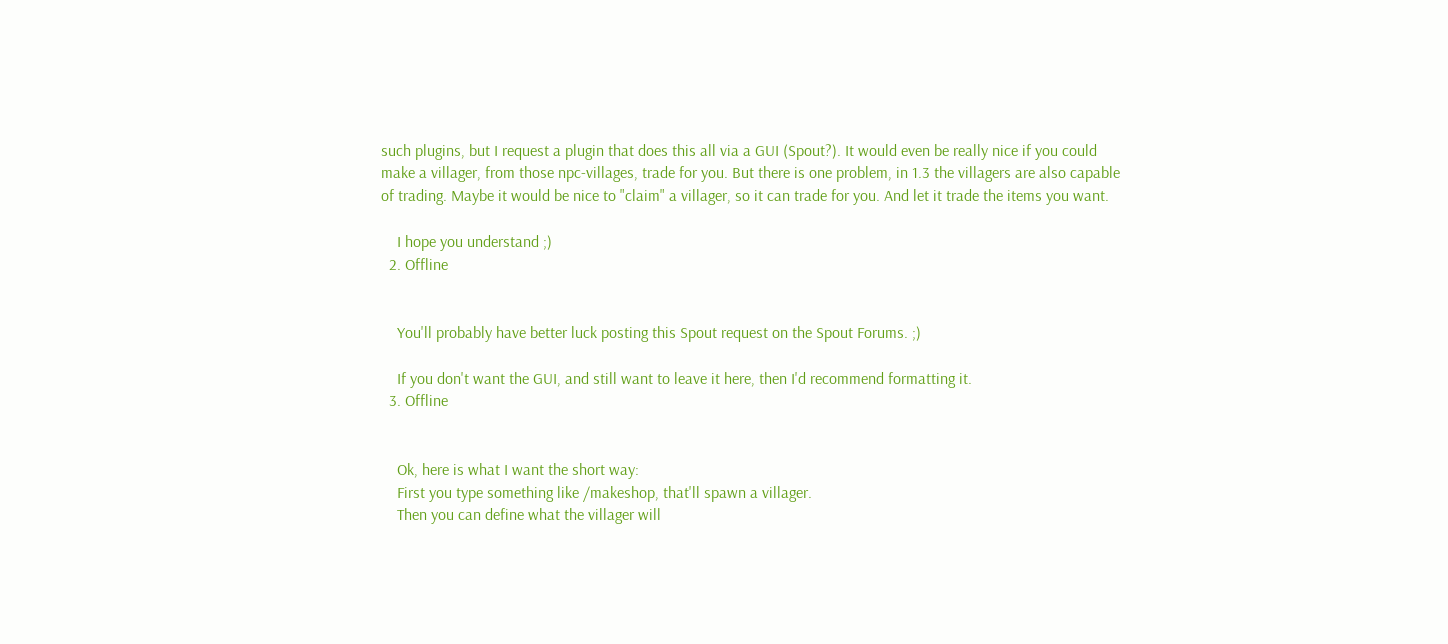such plugins, but I request a plugin that does this all via a GUI (Spout?). It would even be really nice if you could make a villager, from those npc-villages, trade for you. But there is one problem, in 1.3 the villagers are also capable of trading. Maybe it would be nice to "claim" a villager, so it can trade for you. And let it trade the items you want.

    I hope you understand ;)
  2. Offline


    You'll probably have better luck posting this Spout request on the Spout Forums. ;)

    If you don't want the GUI, and still want to leave it here, then I'd recommend formatting it.
  3. Offline


    Ok, here is what I want the short way:
    First you type something like /makeshop, that'll spawn a villager.
    Then you can define what the villager will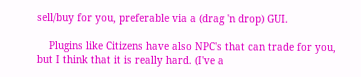sell/buy for you, preferable via a (drag 'n drop) GUI.

    Plugins like Citizens have also NPC's that can trade for you, but I think that it is really hard. (I've a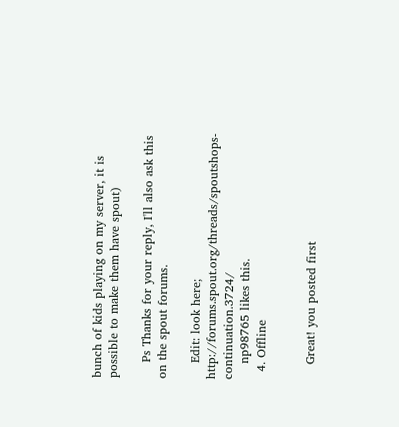bunch of kids playing on my server, it is possible to make them have spout)

    Ps Thanks for your reply, I'll also ask this on the spout forums.

    Edit: look here; http://forums.spout.org/threads/spoutshops-continuation.3724/
    np98765 likes this.
  4. Offline


    Great! you posted first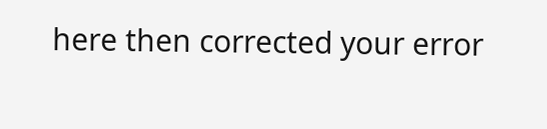here then corrected your error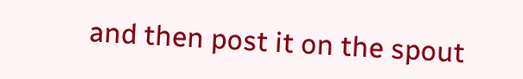and then post it on the spout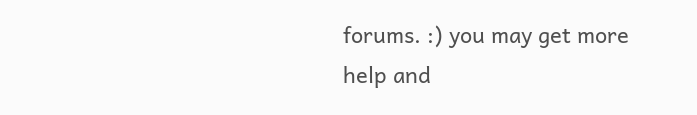forums. :) you may get more help and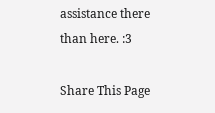assistance there than here. :3

Share This Page